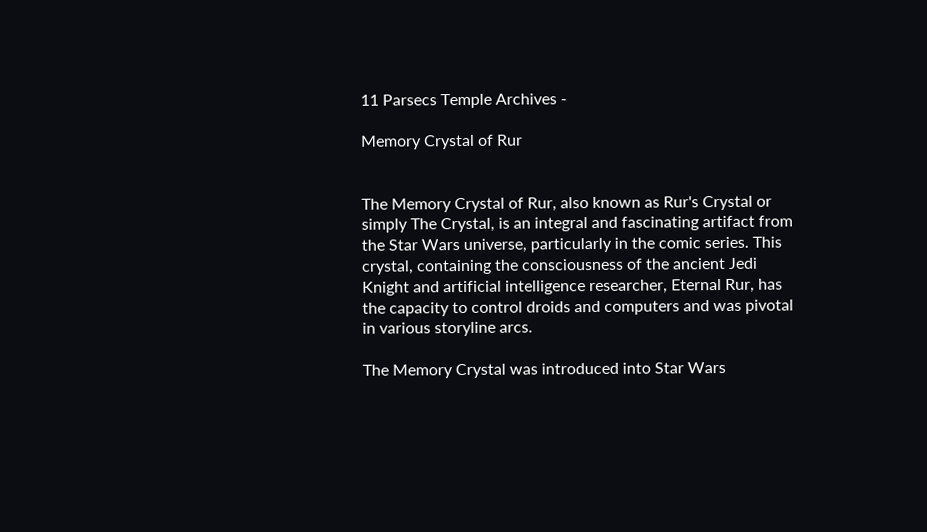11 Parsecs Temple Archives -

Memory Crystal of Rur


The Memory Crystal of Rur, also known as Rur's Crystal or simply The Crystal, is an integral and fascinating artifact from the Star Wars universe, particularly in the comic series. This crystal, containing the consciousness of the ancient Jedi Knight and artificial intelligence researcher, Eternal Rur, has the capacity to control droids and computers and was pivotal in various storyline arcs.

The Memory Crystal was introduced into Star Wars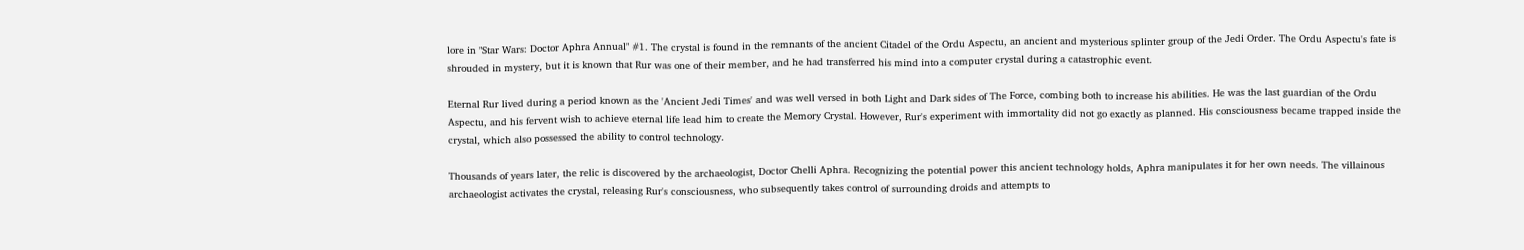lore in "Star Wars: Doctor Aphra Annual" #1. The crystal is found in the remnants of the ancient Citadel of the Ordu Aspectu, an ancient and mysterious splinter group of the Jedi Order. The Ordu Aspectu's fate is shrouded in mystery, but it is known that Rur was one of their member, and he had transferred his mind into a computer crystal during a catastrophic event.

Eternal Rur lived during a period known as the 'Ancient Jedi Times' and was well versed in both Light and Dark sides of The Force, combing both to increase his abilities. He was the last guardian of the Ordu Aspectu, and his fervent wish to achieve eternal life lead him to create the Memory Crystal. However, Rur's experiment with immortality did not go exactly as planned. His consciousness became trapped inside the crystal, which also possessed the ability to control technology.

Thousands of years later, the relic is discovered by the archaeologist, Doctor Chelli Aphra. Recognizing the potential power this ancient technology holds, Aphra manipulates it for her own needs. The villainous archaeologist activates the crystal, releasing Rur's consciousness, who subsequently takes control of surrounding droids and attempts to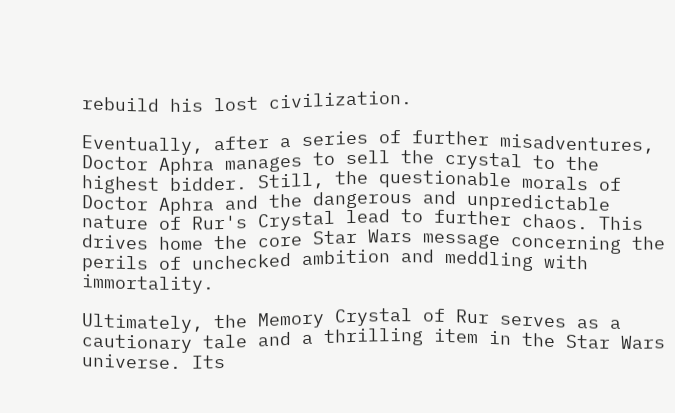rebuild his lost civilization.

Eventually, after a series of further misadventures, Doctor Aphra manages to sell the crystal to the highest bidder. Still, the questionable morals of Doctor Aphra and the dangerous and unpredictable nature of Rur's Crystal lead to further chaos. This drives home the core Star Wars message concerning the perils of unchecked ambition and meddling with immortality.

Ultimately, the Memory Crystal of Rur serves as a cautionary tale and a thrilling item in the Star Wars universe. Its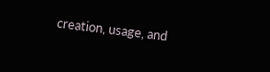creation, usage, and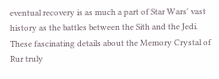eventual recovery is as much a part of Star Wars' vast history as the battles between the Sith and the Jedi. These fascinating details about the Memory Crystal of Rur truly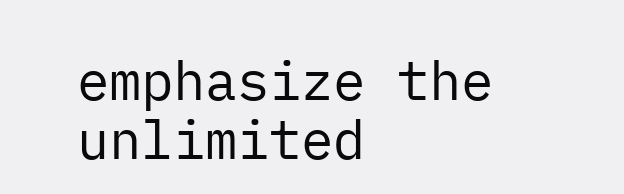emphasize the unlimited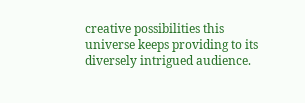creative possibilities this universe keeps providing to its diversely intrigued audience.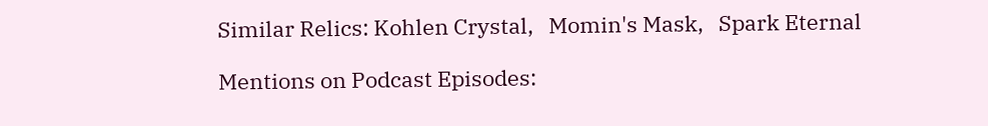Similar Relics: Kohlen Crystal,   Momin's Mask,   Spark Eternal

Mentions on Podcast Episodes: